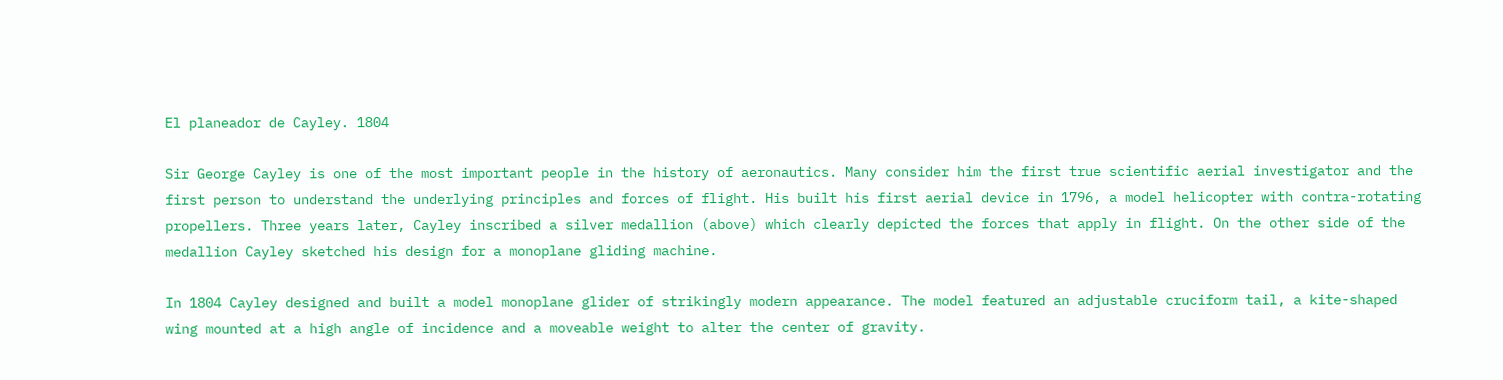El planeador de Cayley. 1804

Sir George Cayley is one of the most important people in the history of aeronautics. Many consider him the first true scientific aerial investigator and the first person to understand the underlying principles and forces of flight. His built his first aerial device in 1796, a model helicopter with contra-rotating propellers. Three years later, Cayley inscribed a silver medallion (above) which clearly depicted the forces that apply in flight. On the other side of the medallion Cayley sketched his design for a monoplane gliding machine.

In 1804 Cayley designed and built a model monoplane glider of strikingly modern appearance. The model featured an adjustable cruciform tail, a kite-shaped wing mounted at a high angle of incidence and a moveable weight to alter the center of gravity.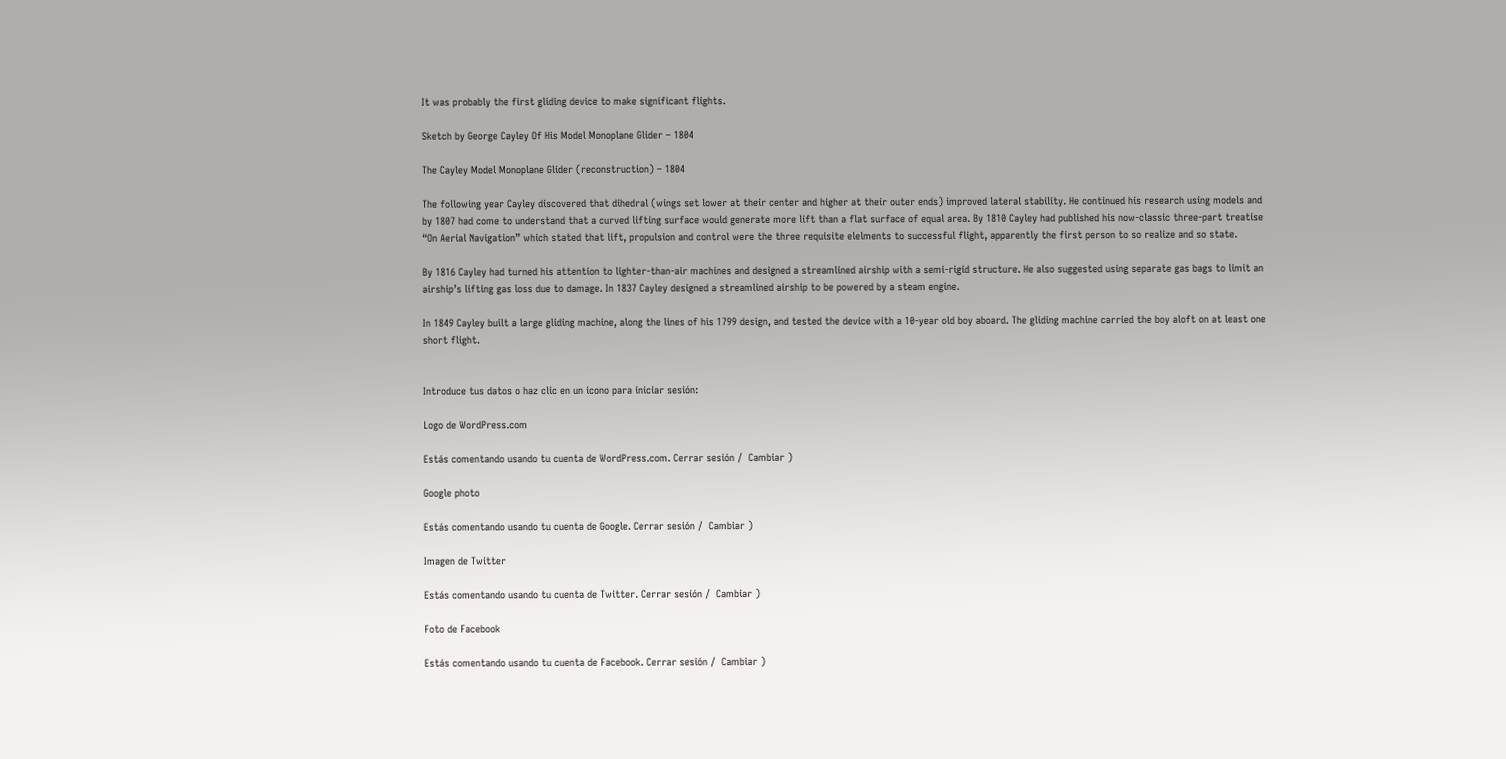It was probably the first gliding device to make significant flights.

Sketch by George Cayley Of His Model Monoplane Glider – 1804

The Cayley Model Monoplane Glider (reconstruction) – 1804

The following year Cayley discovered that dihedral (wings set lower at their center and higher at their outer ends) improved lateral stability. He continued his research using models and by 1807 had come to understand that a curved lifting surface would generate more lift than a flat surface of equal area. By 1810 Cayley had published his now-classic three-part treatise “On Aerial Navigation” which stated that lift, propulsion and control were the three requisite elelments to successful flight, apparently the first person to so realize and so state.

By 1816 Cayley had turned his attention to lighter-than-air machines and designed a streamlined airship with a semi-rigid structure. He also suggested using separate gas bags to limit an airship’s lifting gas loss due to damage. In 1837 Cayley designed a streamlined airship to be powered by a steam engine.

In 1849 Cayley built a large gliding machine, along the lines of his 1799 design, and tested the device with a 10-year old boy aboard. The gliding machine carried the boy aloft on at least one short flight.


Introduce tus datos o haz clic en un icono para iniciar sesión:

Logo de WordPress.com

Estás comentando usando tu cuenta de WordPress.com. Cerrar sesión /  Cambiar )

Google photo

Estás comentando usando tu cuenta de Google. Cerrar sesión /  Cambiar )

Imagen de Twitter

Estás comentando usando tu cuenta de Twitter. Cerrar sesión /  Cambiar )

Foto de Facebook

Estás comentando usando tu cuenta de Facebook. Cerrar sesión /  Cambiar )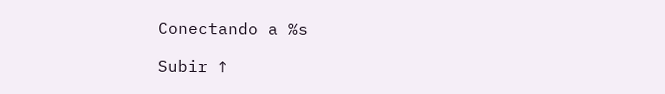Conectando a %s

Subir ↑